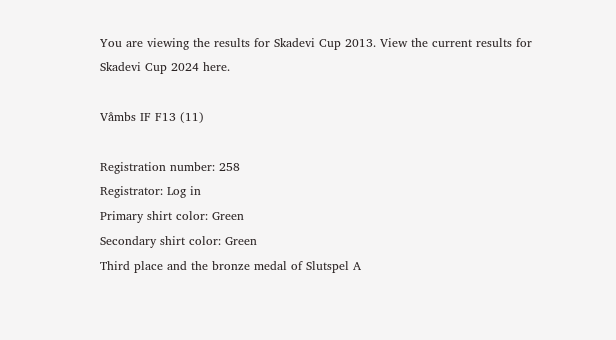You are viewing the results for Skadevi Cup 2013. View the current results for Skadevi Cup 2024 here.

Våmbs IF F13 (11)

Registration number: 258
Registrator: Log in
Primary shirt color: Green
Secondary shirt color: Green
Third place and the bronze medal of Slutspel A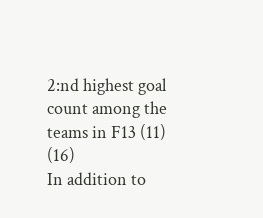2:nd highest goal count among the teams in F13 (11) (16)
In addition to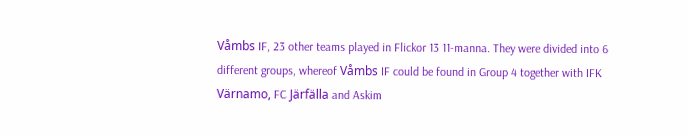Våmbs IF, 23 other teams played in Flickor 13 11-manna. They were divided into 6 different groups, whereof Våmbs IF could be found in Group 4 together with IFK Värnamo, FC Järfälla and Askim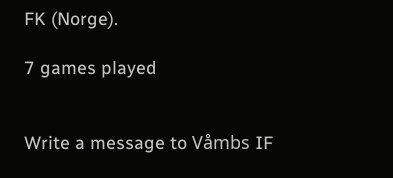FK (Norge).

7 games played


Write a message to Våmbs IF